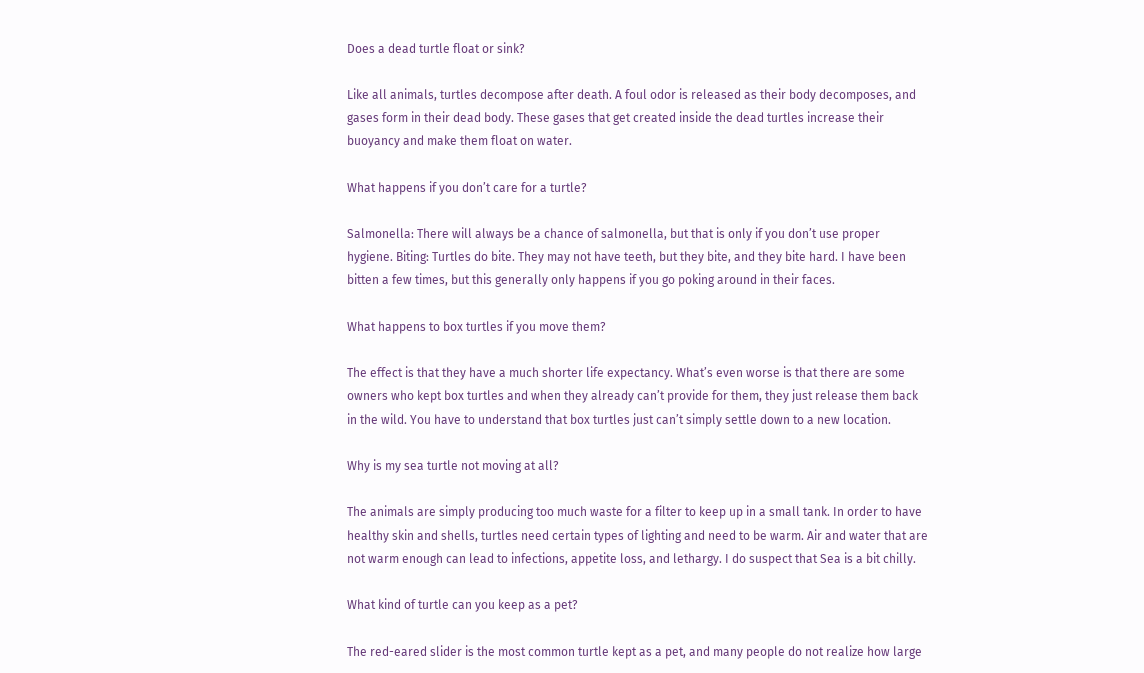Does a dead turtle float or sink?

Like all animals, turtles decompose after death. A foul odor is released as their body decomposes, and gases form in their dead body. These gases that get created inside the dead turtles increase their buoyancy and make them float on water.

What happens if you don’t care for a turtle?

Salmonella: There will always be a chance of salmonella, but that is only if you don’t use proper hygiene. Biting: Turtles do bite. They may not have teeth, but they bite, and they bite hard. I have been bitten a few times, but this generally only happens if you go poking around in their faces.

What happens to box turtles if you move them?

The effect is that they have a much shorter life expectancy. What’s even worse is that there are some owners who kept box turtles and when they already can’t provide for them, they just release them back in the wild. You have to understand that box turtles just can’t simply settle down to a new location.

Why is my sea turtle not moving at all?

The animals are simply producing too much waste for a filter to keep up in a small tank. In order to have healthy skin and shells, turtles need certain types of lighting and need to be warm. Air and water that are not warm enough can lead to infections, appetite loss, and lethargy. I do suspect that Sea is a bit chilly.

What kind of turtle can you keep as a pet?

The red-eared slider is the most common turtle kept as a pet, and many people do not realize how large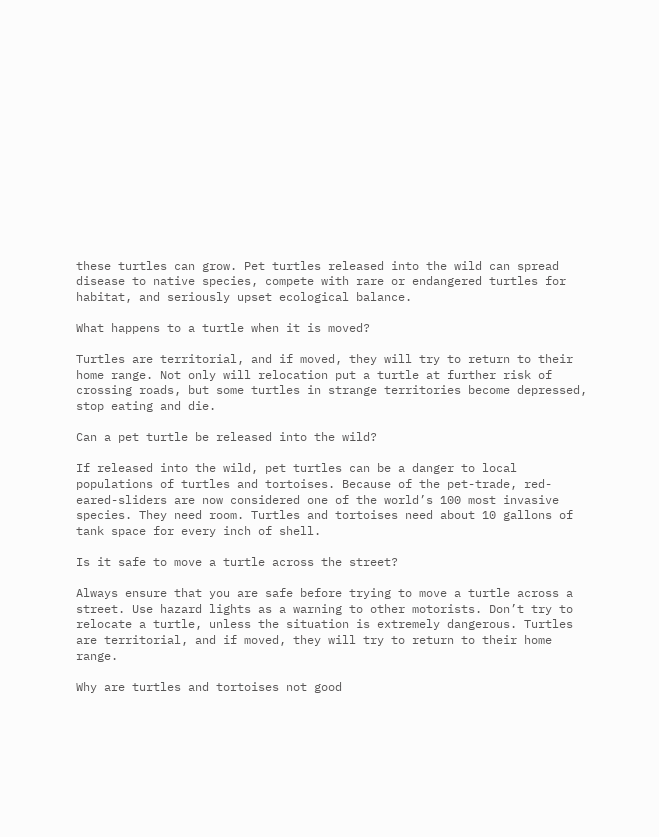these turtles can grow. Pet turtles released into the wild can spread disease to native species, compete with rare or endangered turtles for habitat, and seriously upset ecological balance.

What happens to a turtle when it is moved?

Turtles are territorial, and if moved, they will try to return to their home range. Not only will relocation put a turtle at further risk of crossing roads, but some turtles in strange territories become depressed, stop eating and die.

Can a pet turtle be released into the wild?

If released into the wild, pet turtles can be a danger to local populations of turtles and tortoises. Because of the pet-trade, red-eared-sliders are now considered one of the world’s 100 most invasive species. They need room. Turtles and tortoises need about 10 gallons of tank space for every inch of shell.

Is it safe to move a turtle across the street?

Always ensure that you are safe before trying to move a turtle across a street. Use hazard lights as a warning to other motorists. Don’t try to relocate a turtle, unless the situation is extremely dangerous. Turtles are territorial, and if moved, they will try to return to their home range.

Why are turtles and tortoises not good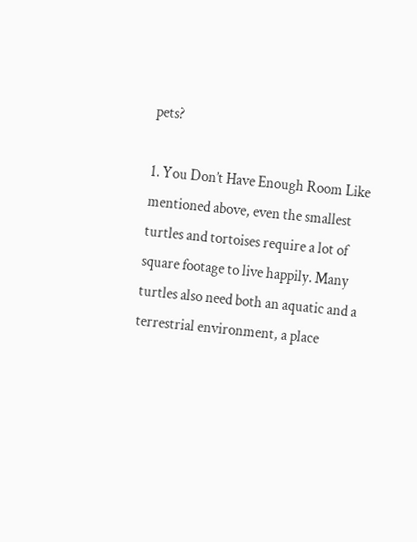pets?

1. You Don’t Have Enough Room Like mentioned above, even the smallest turtles and tortoises require a lot of square footage to live happily. Many turtles also need both an aquatic and a terrestrial environment, a place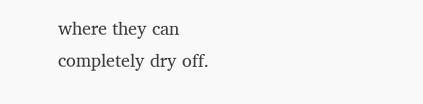where they can completely dry off.